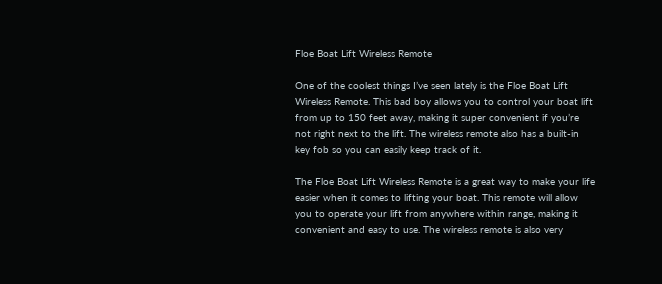Floe Boat Lift Wireless Remote

One of the coolest things I’ve seen lately is the Floe Boat Lift Wireless Remote. This bad boy allows you to control your boat lift from up to 150 feet away, making it super convenient if you’re not right next to the lift. The wireless remote also has a built-in key fob so you can easily keep track of it.

The Floe Boat Lift Wireless Remote is a great way to make your life easier when it comes to lifting your boat. This remote will allow you to operate your lift from anywhere within range, making it convenient and easy to use. The wireless remote is also very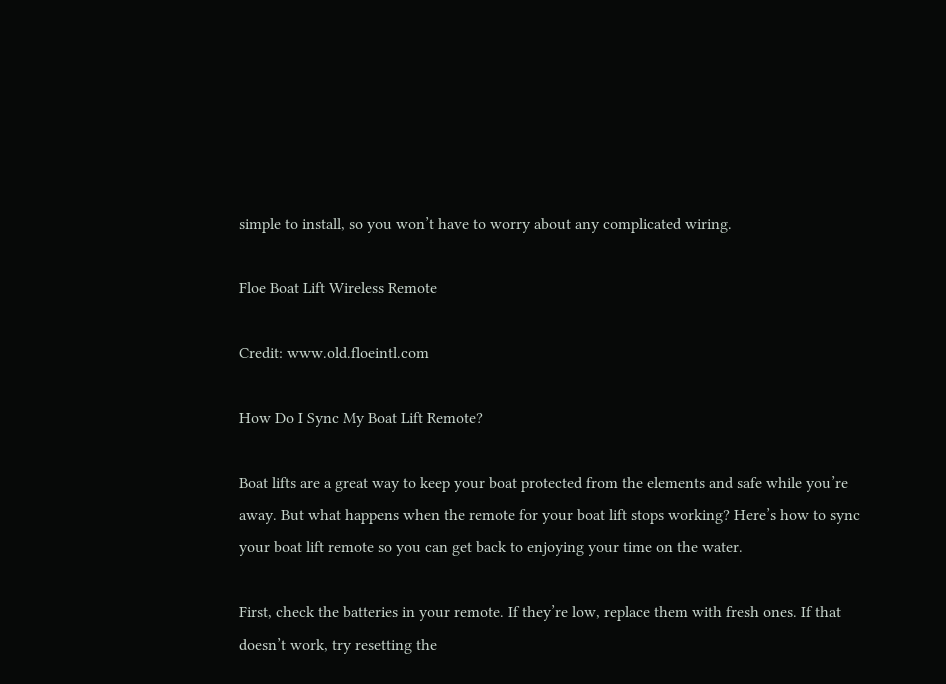simple to install, so you won’t have to worry about any complicated wiring.

Floe Boat Lift Wireless Remote

Credit: www.old.floeintl.com

How Do I Sync My Boat Lift Remote?

Boat lifts are a great way to keep your boat protected from the elements and safe while you’re away. But what happens when the remote for your boat lift stops working? Here’s how to sync your boat lift remote so you can get back to enjoying your time on the water.

First, check the batteries in your remote. If they’re low, replace them with fresh ones. If that doesn’t work, try resetting the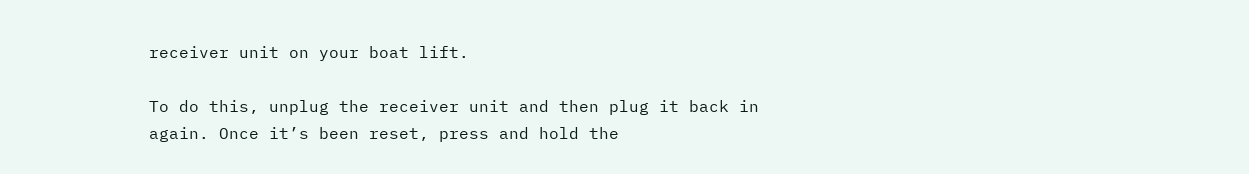receiver unit on your boat lift.

To do this, unplug the receiver unit and then plug it back in again. Once it’s been reset, press and hold the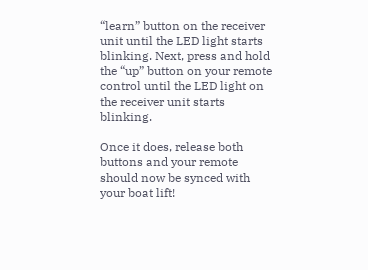“learn” button on the receiver unit until the LED light starts blinking. Next, press and hold the “up” button on your remote control until the LED light on the receiver unit starts blinking.

Once it does, release both buttons and your remote should now be synced with your boat lift!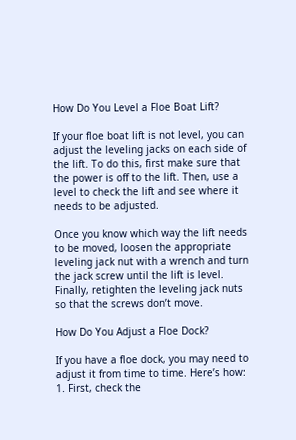How Do You Level a Floe Boat Lift?

If your floe boat lift is not level, you can adjust the leveling jacks on each side of the lift. To do this, first make sure that the power is off to the lift. Then, use a level to check the lift and see where it needs to be adjusted.

Once you know which way the lift needs to be moved, loosen the appropriate leveling jack nut with a wrench and turn the jack screw until the lift is level. Finally, retighten the leveling jack nuts so that the screws don’t move.

How Do You Adjust a Floe Dock?

If you have a floe dock, you may need to adjust it from time to time. Here’s how: 1. First, check the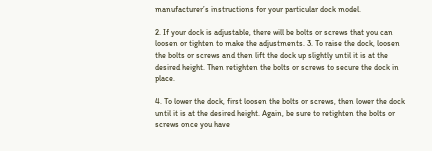manufacturer’s instructions for your particular dock model.

2. If your dock is adjustable, there will be bolts or screws that you can loosen or tighten to make the adjustments. 3. To raise the dock, loosen the bolts or screws and then lift the dock up slightly until it is at the desired height. Then retighten the bolts or screws to secure the dock in place.

4. To lower the dock, first loosen the bolts or screws, then lower the dock until it is at the desired height. Again, be sure to retighten the bolts or screws once you have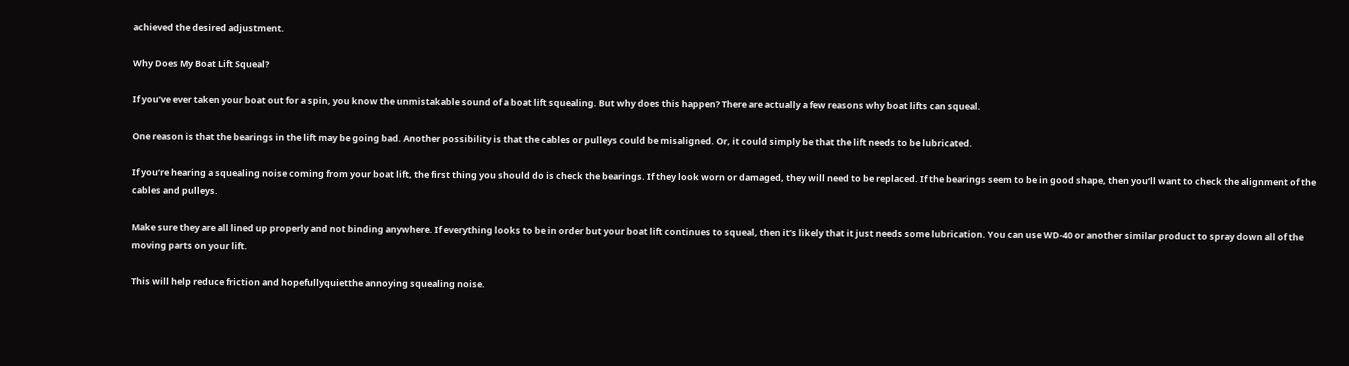achieved the desired adjustment.

Why Does My Boat Lift Squeal?

If you’ve ever taken your boat out for a spin, you know the unmistakable sound of a boat lift squealing. But why does this happen? There are actually a few reasons why boat lifts can squeal.

One reason is that the bearings in the lift may be going bad. Another possibility is that the cables or pulleys could be misaligned. Or, it could simply be that the lift needs to be lubricated.

If you’re hearing a squealing noise coming from your boat lift, the first thing you should do is check the bearings. If they look worn or damaged, they will need to be replaced. If the bearings seem to be in good shape, then you’ll want to check the alignment of the cables and pulleys.

Make sure they are all lined up properly and not binding anywhere. If everything looks to be in order but your boat lift continues to squeal, then it’s likely that it just needs some lubrication. You can use WD-40 or another similar product to spray down all of the moving parts on your lift.

This will help reduce friction and hopefullyquietthe annoying squealing noise.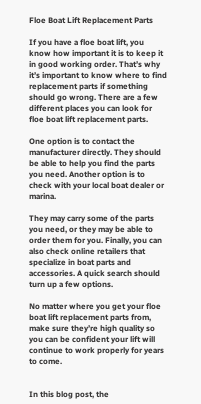Floe Boat Lift Replacement Parts

If you have a floe boat lift, you know how important it is to keep it in good working order. That’s why it’s important to know where to find replacement parts if something should go wrong. There are a few different places you can look for floe boat lift replacement parts.

One option is to contact the manufacturer directly. They should be able to help you find the parts you need. Another option is to check with your local boat dealer or marina.

They may carry some of the parts you need, or they may be able to order them for you. Finally, you can also check online retailers that specialize in boat parts and accessories. A quick search should turn up a few options.

No matter where you get your floe boat lift replacement parts from, make sure they’re high quality so you can be confident your lift will continue to work properly for years to come.


In this blog post, the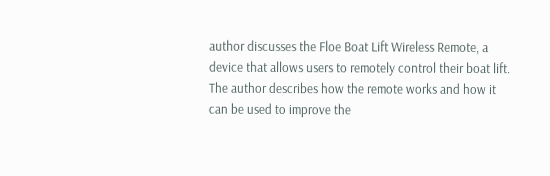author discusses the Floe Boat Lift Wireless Remote, a device that allows users to remotely control their boat lift. The author describes how the remote works and how it can be used to improve the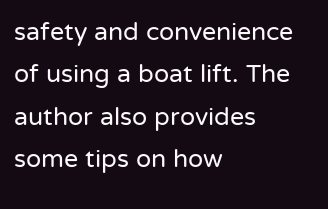safety and convenience of using a boat lift. The author also provides some tips on how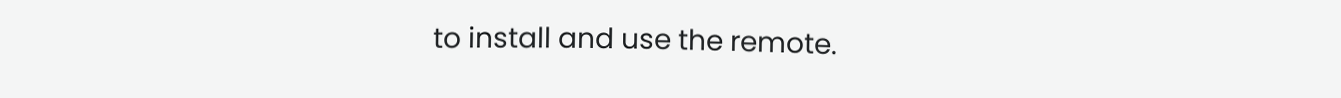to install and use the remote.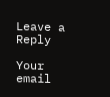Leave a Reply

Your email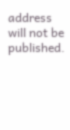address will not be published.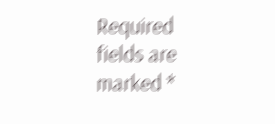Required fields are marked *